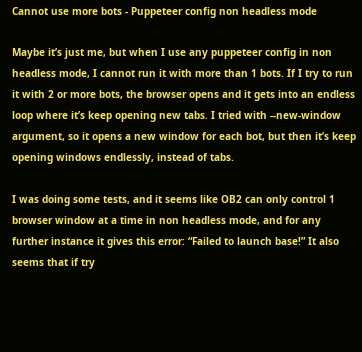Cannot use more bots - Puppeteer config non headless mode

Maybe it’s just me, but when I use any puppeteer config in non headless mode, I cannot run it with more than 1 bots. If I try to run it with 2 or more bots, the browser opens and it gets into an endless loop where it’s keep opening new tabs. I tried with --new-window argument, so it opens a new window for each bot, but then it’s keep opening windows endlessly, instead of tabs.

I was doing some tests, and it seems like OB2 can only control 1 browser window at a time in non headless mode, and for any further instance it gives this error: “Failed to launch base!” It also seems that if try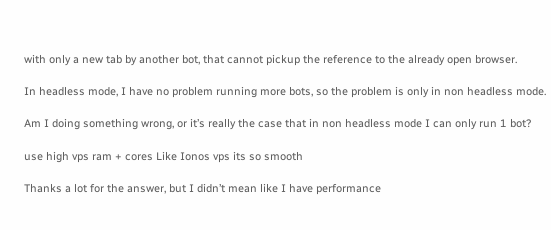with only a new tab by another bot, that cannot pickup the reference to the already open browser.

In headless mode, I have no problem running more bots, so the problem is only in non headless mode.

Am I doing something wrong, or it’s really the case that in non headless mode I can only run 1 bot?

use high vps ram + cores Like Ionos vps its so smooth

Thanks a lot for the answer, but I didn’t mean like I have performance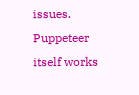issues. Puppeteer itself works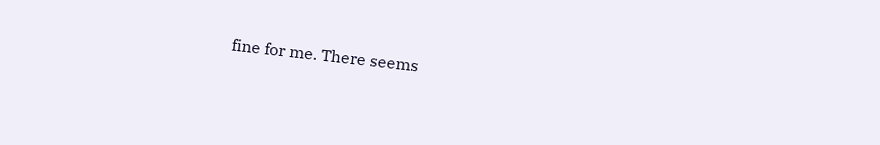fine for me. There seems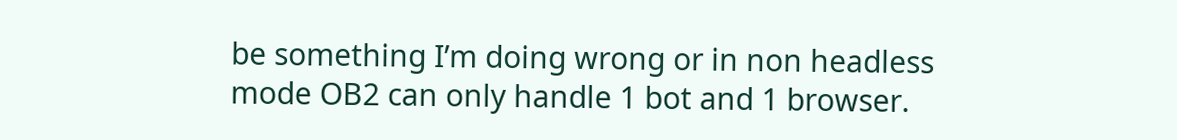be something I’m doing wrong or in non headless mode OB2 can only handle 1 bot and 1 browser.